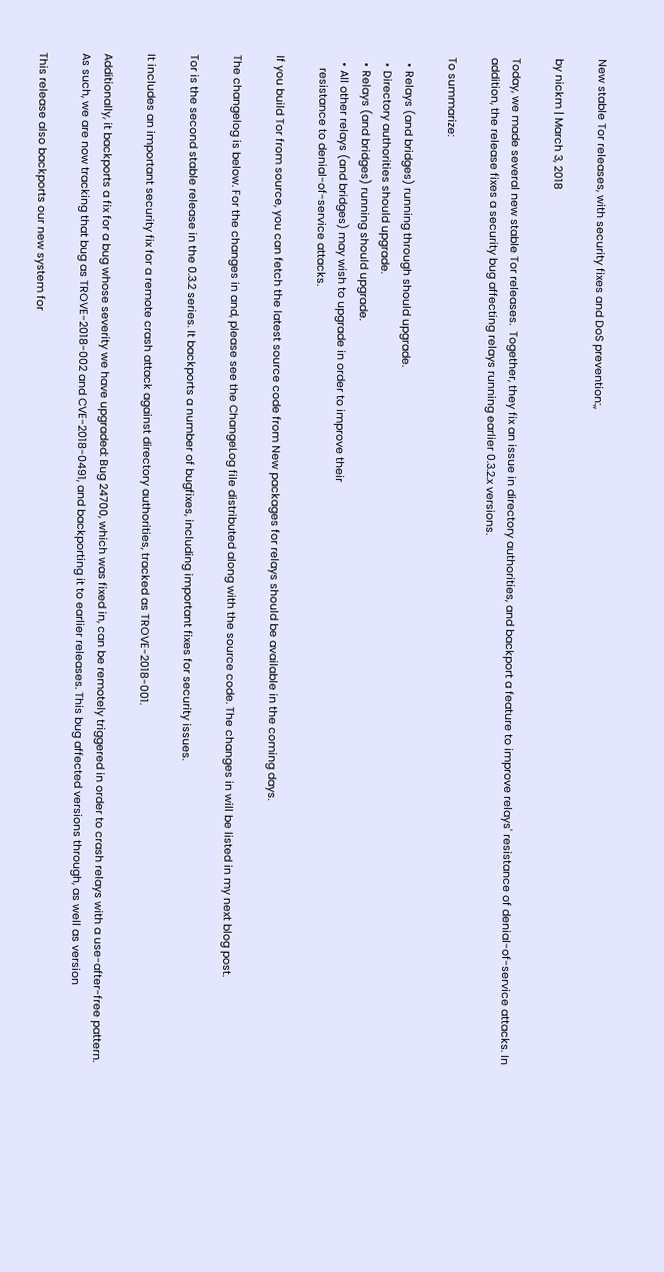New stable Tor releases, with security fixes and DoS prevention:,,

by nickm | March 3, 2018

Today, we made several new stable Tor releases.  Together, they fix an issue in directory authorities, and backport a feature to improve relays' resistance of denial-of-service attacks. In addition, the release fixes a security bug affecting relays running earlier 0.3.2.x versions.

To summarize:

  • Relays (and bridges) running through should upgrade.
  • Directory authorities should upgrade.
  • Relays (and bridges) running should upgrade.
  • All other relays (and bridges) may wish to upgrade in order to improve their
    resistance to denial-of-service attacks.

If you build Tor from source, you can fetch the latest source code from New packages for relays should be available in the coming days.

The changelog is below. For the changes in and, please see the ChangeLog file distributed along with the source code. The changes in will be listed in my next blog post.

Tor is the second stable release in the 0.3.2 series. It backports a number of bugfixes, including important fixes for security issues.

It includes an important security fix for a remote crash attack against directory authorities, tracked as TROVE-2018-001.

Additionally, it backports a fix for a bug whose severity we have upgraded: Bug 24700, which was fixed in, can be remotely triggered in order to crash relays with a use-after-free pattern. As such, we are now tracking that bug as TROVE-2018-002 and CVE-2018-0491, and backporting it to earlier releases. This bug affected versions through, as well as version

This release also backports our new system for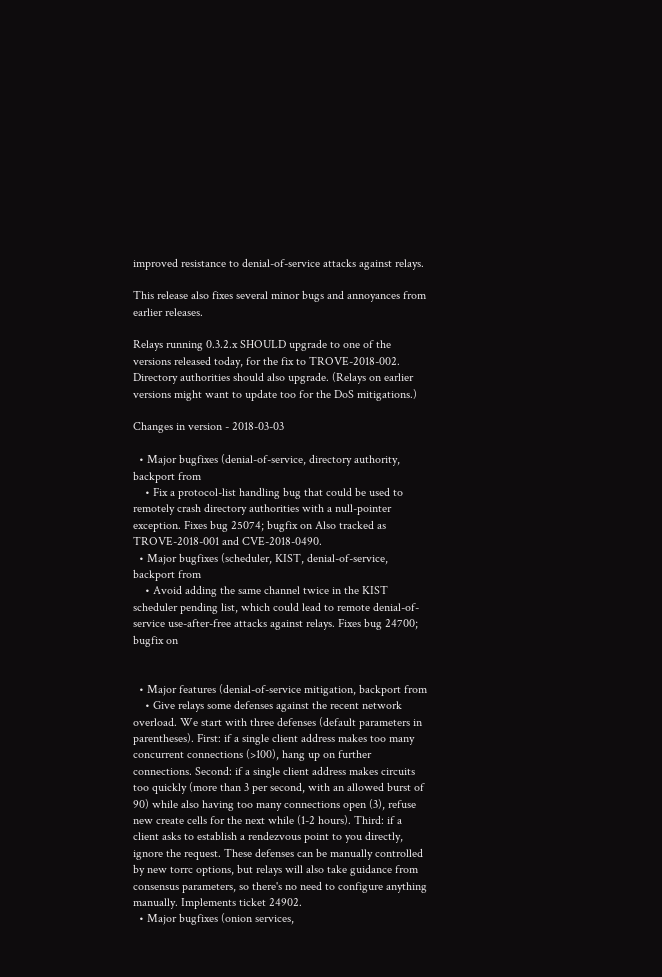improved resistance to denial-of-service attacks against relays.

This release also fixes several minor bugs and annoyances from earlier releases.

Relays running 0.3.2.x SHOULD upgrade to one of the versions released today, for the fix to TROVE-2018-002. Directory authorities should also upgrade. (Relays on earlier versions might want to update too for the DoS mitigations.)

Changes in version - 2018-03-03

  • Major bugfixes (denial-of-service, directory authority, backport from
    • Fix a protocol-list handling bug that could be used to remotely crash directory authorities with a null-pointer exception. Fixes bug 25074; bugfix on Also tracked as TROVE-2018-001 and CVE-2018-0490.
  • Major bugfixes (scheduler, KIST, denial-of-service, backport from
    • Avoid adding the same channel twice in the KIST scheduler pending list, which could lead to remote denial-of-service use-after-free attacks against relays. Fixes bug 24700; bugfix on


  • Major features (denial-of-service mitigation, backport from
    • Give relays some defenses against the recent network overload. We start with three defenses (default parameters in parentheses). First: if a single client address makes too many concurrent connections (>100), hang up on further connections. Second: if a single client address makes circuits too quickly (more than 3 per second, with an allowed burst of 90) while also having too many connections open (3), refuse new create cells for the next while (1-2 hours). Third: if a client asks to establish a rendezvous point to you directly, ignore the request. These defenses can be manually controlled by new torrc options, but relays will also take guidance from consensus parameters, so there's no need to configure anything manually. Implements ticket 24902.
  • Major bugfixes (onion services,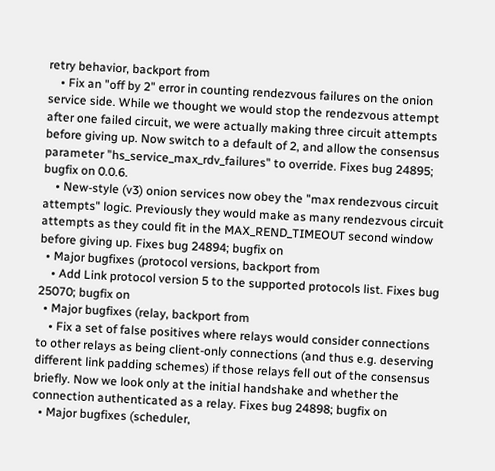retry behavior, backport from
    • Fix an "off by 2" error in counting rendezvous failures on the onion service side. While we thought we would stop the rendezvous attempt after one failed circuit, we were actually making three circuit attempts before giving up. Now switch to a default of 2, and allow the consensus parameter "hs_service_max_rdv_failures" to override. Fixes bug 24895; bugfix on 0.0.6.
    • New-style (v3) onion services now obey the "max rendezvous circuit attempts" logic. Previously they would make as many rendezvous circuit attempts as they could fit in the MAX_REND_TIMEOUT second window before giving up. Fixes bug 24894; bugfix on
  • Major bugfixes (protocol versions, backport from
    • Add Link protocol version 5 to the supported protocols list. Fixes bug 25070; bugfix on
  • Major bugfixes (relay, backport from
    • Fix a set of false positives where relays would consider connections to other relays as being client-only connections (and thus e.g. deserving different link padding schemes) if those relays fell out of the consensus briefly. Now we look only at the initial handshake and whether the connection authenticated as a relay. Fixes bug 24898; bugfix on
  • Major bugfixes (scheduler,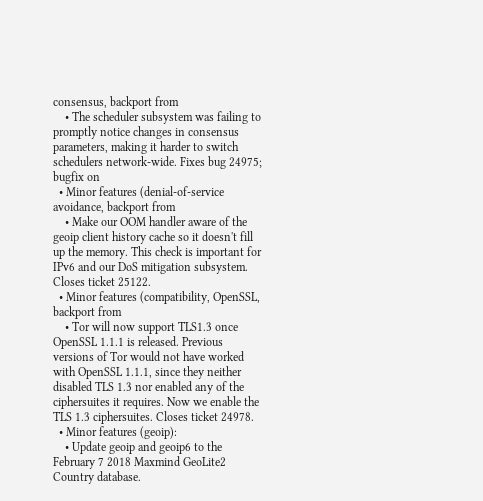consensus, backport from
    • The scheduler subsystem was failing to promptly notice changes in consensus parameters, making it harder to switch schedulers network-wide. Fixes bug 24975; bugfix on
  • Minor features (denial-of-service avoidance, backport from
    • Make our OOM handler aware of the geoip client history cache so it doesn't fill up the memory. This check is important for IPv6 and our DoS mitigation subsystem. Closes ticket 25122.
  • Minor features (compatibility, OpenSSL, backport from
    • Tor will now support TLS1.3 once OpenSSL 1.1.1 is released. Previous versions of Tor would not have worked with OpenSSL 1.1.1, since they neither disabled TLS 1.3 nor enabled any of the ciphersuites it requires. Now we enable the TLS 1.3 ciphersuites. Closes ticket 24978.
  • Minor features (geoip):
    • Update geoip and geoip6 to the February 7 2018 Maxmind GeoLite2 Country database.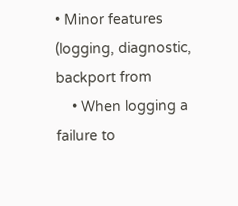• Minor features (logging, diagnostic, backport from
    • When logging a failure to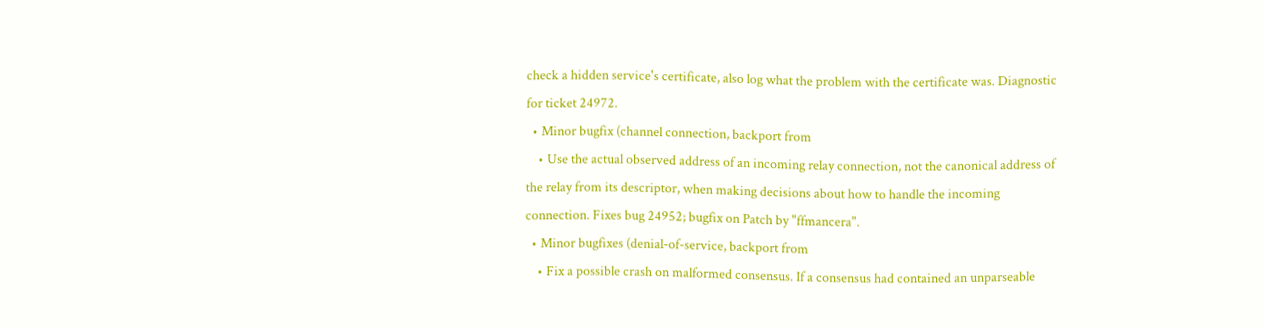check a hidden service's certificate, also log what the problem with the certificate was. Diagnostic for ticket 24972.
  • Minor bugfix (channel connection, backport from
    • Use the actual observed address of an incoming relay connection, not the canonical address of the relay from its descriptor, when making decisions about how to handle the incoming connection. Fixes bug 24952; bugfix on Patch by "ffmancera".
  • Minor bugfixes (denial-of-service, backport from
    • Fix a possible crash on malformed consensus. If a consensus had contained an unparseable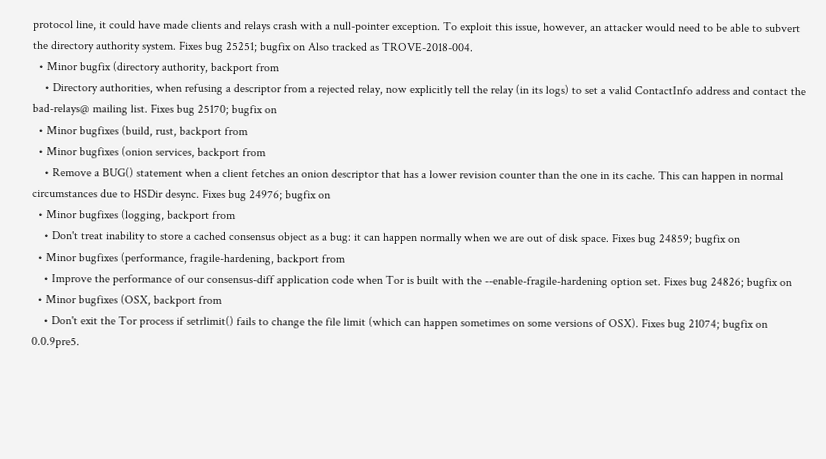protocol line, it could have made clients and relays crash with a null-pointer exception. To exploit this issue, however, an attacker would need to be able to subvert the directory authority system. Fixes bug 25251; bugfix on Also tracked as TROVE-2018-004.
  • Minor bugfix (directory authority, backport from
    • Directory authorities, when refusing a descriptor from a rejected relay, now explicitly tell the relay (in its logs) to set a valid ContactInfo address and contact the bad-relays@ mailing list. Fixes bug 25170; bugfix on
  • Minor bugfixes (build, rust, backport from
  • Minor bugfixes (onion services, backport from
    • Remove a BUG() statement when a client fetches an onion descriptor that has a lower revision counter than the one in its cache. This can happen in normal circumstances due to HSDir desync. Fixes bug 24976; bugfix on
  • Minor bugfixes (logging, backport from
    • Don't treat inability to store a cached consensus object as a bug: it can happen normally when we are out of disk space. Fixes bug 24859; bugfix on
  • Minor bugfixes (performance, fragile-hardening, backport from
    • Improve the performance of our consensus-diff application code when Tor is built with the --enable-fragile-hardening option set. Fixes bug 24826; bugfix on
  • Minor bugfixes (OSX, backport from
    • Don't exit the Tor process if setrlimit() fails to change the file limit (which can happen sometimes on some versions of OSX). Fixes bug 21074; bugfix on 0.0.9pre5.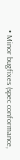• Minor bugfixes (spec conformance,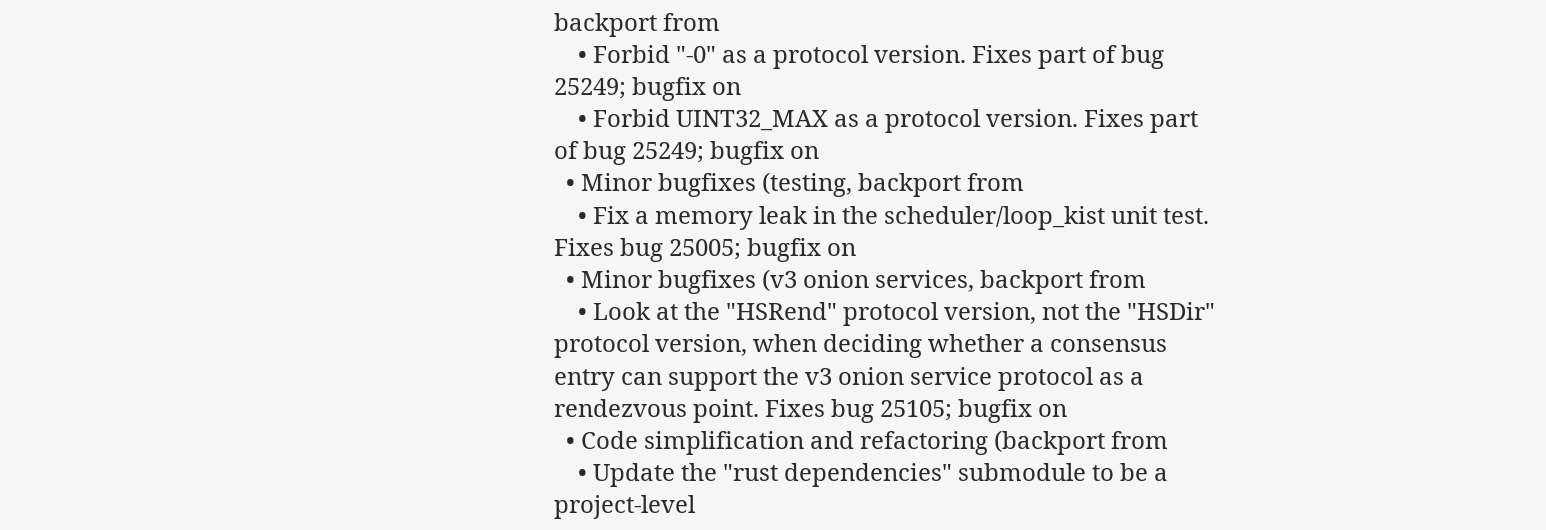backport from
    • Forbid "-0" as a protocol version. Fixes part of bug 25249; bugfix on
    • Forbid UINT32_MAX as a protocol version. Fixes part of bug 25249; bugfix on
  • Minor bugfixes (testing, backport from
    • Fix a memory leak in the scheduler/loop_kist unit test. Fixes bug 25005; bugfix on
  • Minor bugfixes (v3 onion services, backport from
    • Look at the "HSRend" protocol version, not the "HSDir" protocol version, when deciding whether a consensus entry can support the v3 onion service protocol as a rendezvous point. Fixes bug 25105; bugfix on
  • Code simplification and refactoring (backport from
    • Update the "rust dependencies" submodule to be a project-level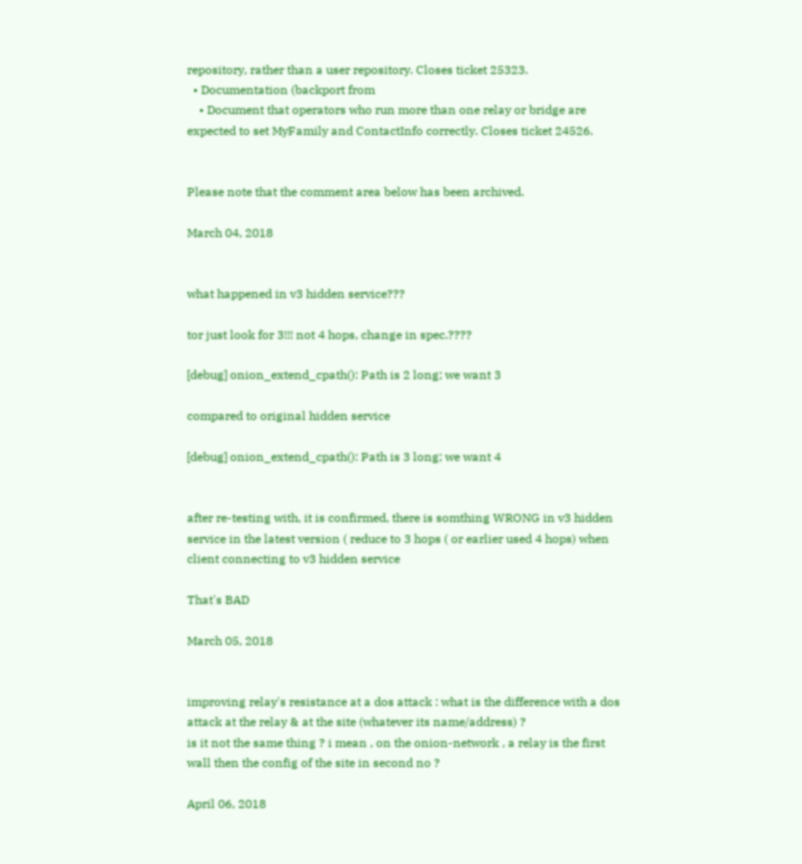repository, rather than a user repository. Closes ticket 25323.
  • Documentation (backport from
    • Document that operators who run more than one relay or bridge are expected to set MyFamily and ContactInfo correctly. Closes ticket 24526.


Please note that the comment area below has been archived.

March 04, 2018


what happened in v3 hidden service???

tor just look for 3!!! not 4 hops, change in spec.????

[debug] onion_extend_cpath(): Path is 2 long; we want 3

compared to original hidden service

[debug] onion_extend_cpath(): Path is 3 long; we want 4


after re-testing with, it is confirmed, there is somthing WRONG in v3 hidden service in the latest version ( reduce to 3 hops ( or earlier used 4 hops) when client connecting to v3 hidden service

That's BAD

March 05, 2018


improving relay's resistance at a dos attack : what is the difference with a dos attack at the relay & at the site (whatever its name/address) ?
is it not the same thing ? i mean , on the onion-network , a relay is the first wall then the config of the site in second no ?

April 06, 2018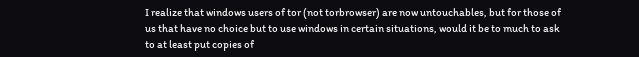I realize that windows users of tor (not torbrowser) are now untouchables, but for those of us that have no choice but to use windows in certain situations, would it be to much to ask to at least put copies of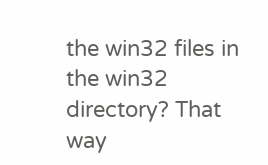the win32 files in the win32 directory? That way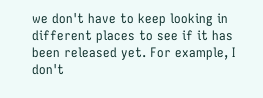we don't have to keep looking in different places to see if it has been released yet. For example, I don't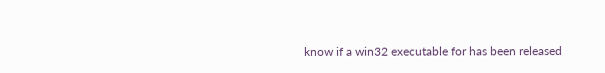know if a win32 executable for has been released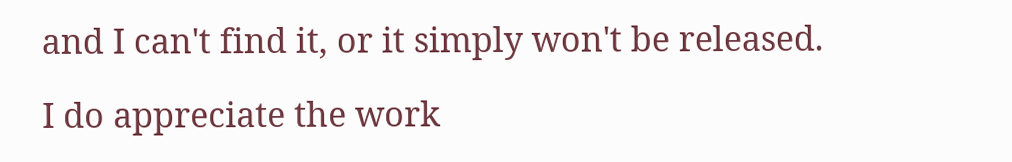and I can't find it, or it simply won't be released.

I do appreciate the work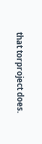that torproject does.